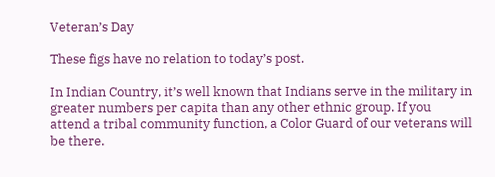Veteran’s Day

These figs have no relation to today’s post.

In Indian Country, it’s well known that Indians serve in the military in greater numbers per capita than any other ethnic group. If you attend a tribal community function, a Color Guard of our veterans will be there.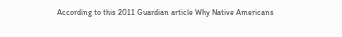According to this 2011 Guardian article Why Native Americans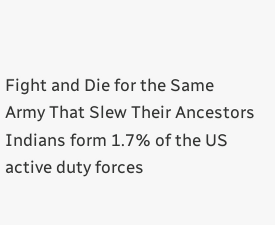Fight and Die for the Same Army That Slew Their Ancestors Indians form 1.7% of the US active duty forces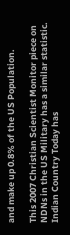and make up 0.8% of the US Population.

This 2007 Christian Scientist Monitor piece on NDNs in the US Military has a similar statistic. Indian Country Today has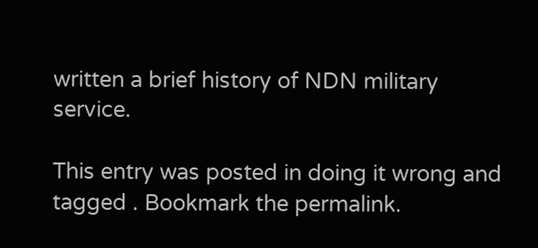written a brief history of NDN military service.

This entry was posted in doing it wrong and tagged . Bookmark the permalink.